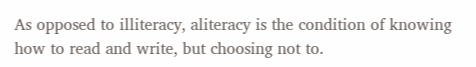As opposed to illiteracy, aliteracy is the condition of knowing how to read and write, but choosing not to.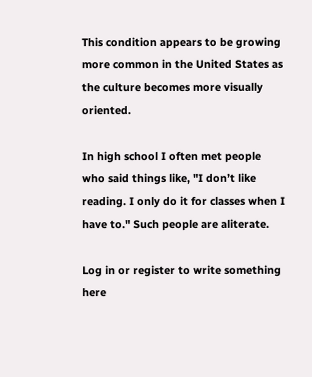This condition appears to be growing more common in the United States as the culture becomes more visually oriented.

In high school I often met people who said things like, "I don’t like reading. I only do it for classes when I have to." Such people are aliterate.

Log in or register to write something here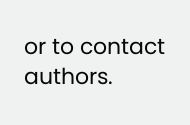or to contact authors.